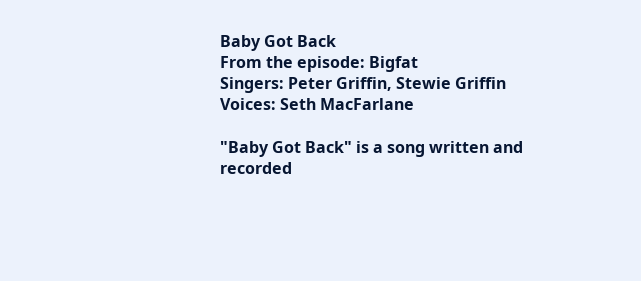Baby Got Back
From the episode: Bigfat
Singers: Peter Griffin, Stewie Griffin
Voices: Seth MacFarlane

"Baby Got Back" is a song written and recorded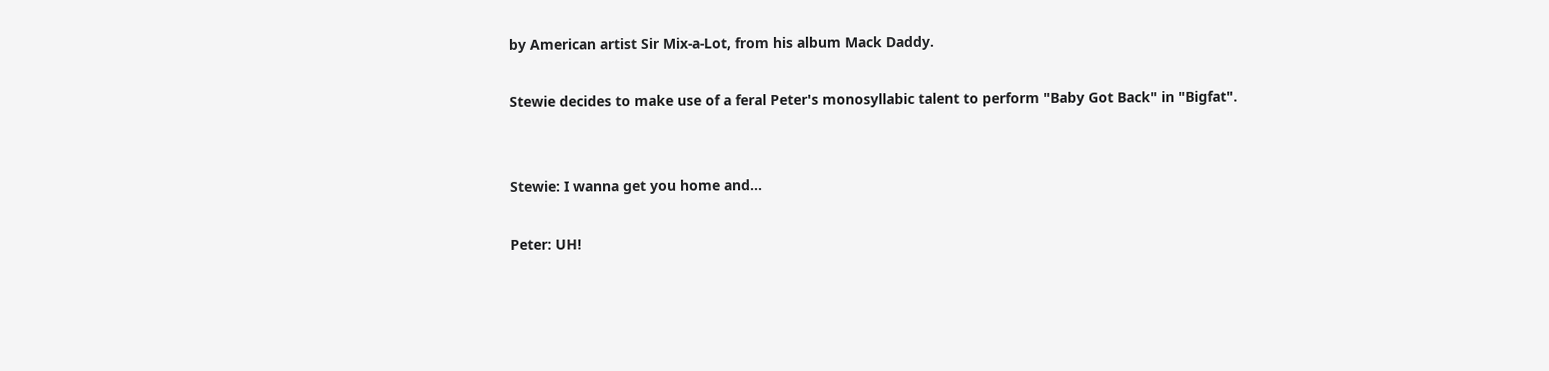by American artist Sir Mix-a-Lot, from his album Mack Daddy.

Stewie decides to make use of a feral Peter's monosyllabic talent to perform "Baby Got Back" in "Bigfat".


Stewie: I wanna get you home and...

Peter: UH!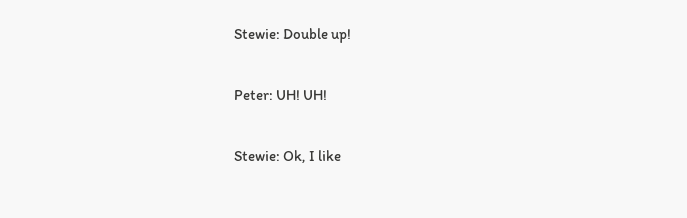Stewie: Double up!

Peter: UH! UH!

Stewie: Ok, I like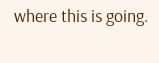where this is going.